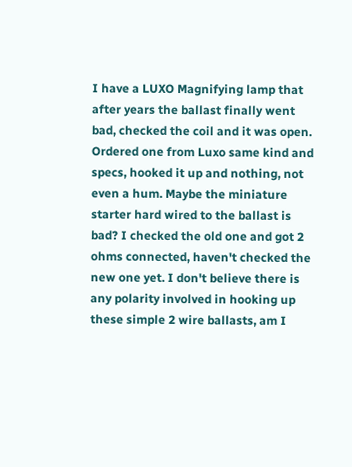I have a LUXO Magnifying lamp that after years the ballast finally went bad, checked the coil and it was open. Ordered one from Luxo same kind and specs, hooked it up and nothing, not even a hum. Maybe the miniature starter hard wired to the ballast is bad? I checked the old one and got 2 ohms connected, haven't checked the new one yet. I don't believe there is any polarity involved in hooking up these simple 2 wire ballasts, am I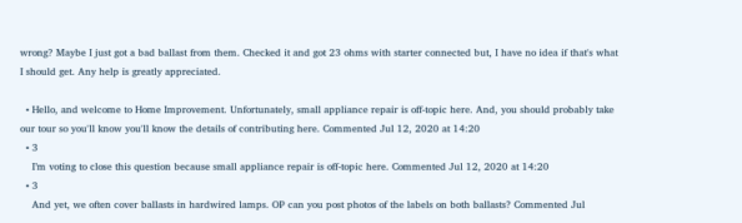wrong? Maybe I just got a bad ballast from them. Checked it and got 23 ohms with starter connected but, I have no idea if that's what I should get. Any help is greatly appreciated.

  • Hello, and welcome to Home Improvement. Unfortunately, small appliance repair is off-topic here. And, you should probably take our tour so you'll know you'll know the details of contributing here. Commented Jul 12, 2020 at 14:20
  • 3
    I’m voting to close this question because small appliance repair is off-topic here. Commented Jul 12, 2020 at 14:20
  • 3
    And yet, we often cover ballasts in hardwired lamps. OP can you post photos of the labels on both ballasts? Commented Jul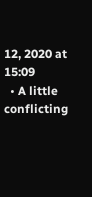12, 2020 at 15:09
  • A little conflicting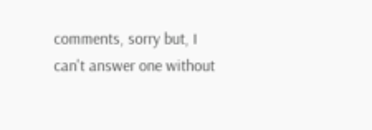comments, sorry but, I can't answer one without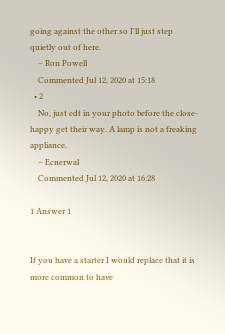going against the other so I'll just step quietly out of here.
    – Ron Powell
    Commented Jul 12, 2020 at 15:18
  • 2
    No, just edt in your photo before the close-happy get their way. A lamp is not a freaking appliance.
    – Ecnerwal
    Commented Jul 12, 2020 at 16:28

1 Answer 1


If you have a starter I would replace that it is more common to have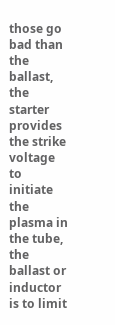those go bad than the ballast, the starter provides the strike voltage to initiate the plasma in the tube, the ballast or inductor is to limit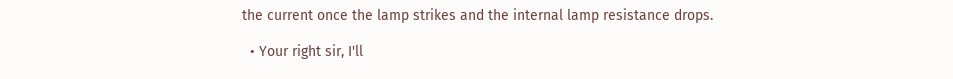the current once the lamp strikes and the internal lamp resistance drops.

  • Your right sir, I'll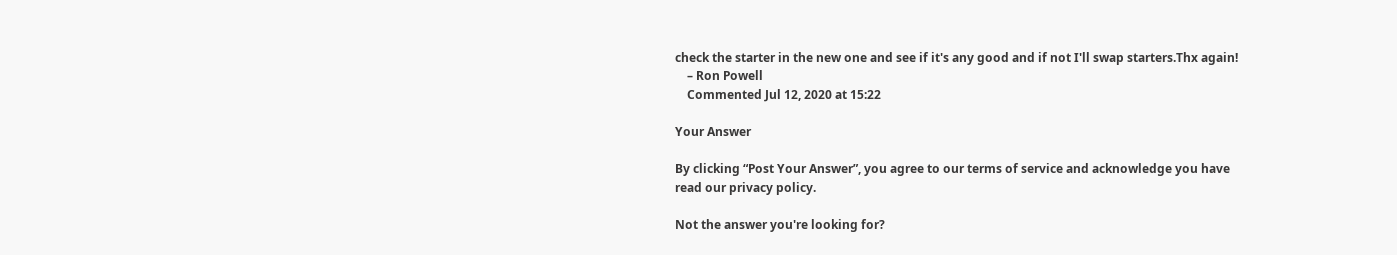check the starter in the new one and see if it's any good and if not I'll swap starters.Thx again!
    – Ron Powell
    Commented Jul 12, 2020 at 15:22

Your Answer

By clicking “Post Your Answer”, you agree to our terms of service and acknowledge you have read our privacy policy.

Not the answer you're looking for?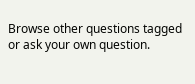Browse other questions tagged or ask your own question.